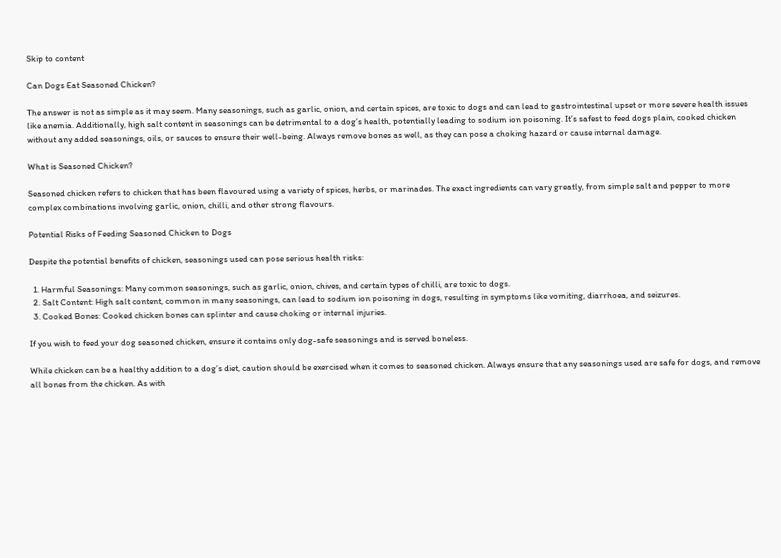Skip to content

Can Dogs Eat Seasoned Chicken?

The answer is not as simple as it may seem. Many seasonings, such as garlic, onion, and certain spices, are toxic to dogs and can lead to gastrointestinal upset or more severe health issues like anemia. Additionally, high salt content in seasonings can be detrimental to a dog’s health, potentially leading to sodium ion poisoning. It’s safest to feed dogs plain, cooked chicken without any added seasonings, oils, or sauces to ensure their well-being. Always remove bones as well, as they can pose a choking hazard or cause internal damage.

What is Seasoned Chicken?

Seasoned chicken refers to chicken that has been flavoured using a variety of spices, herbs, or marinades. The exact ingredients can vary greatly, from simple salt and pepper to more complex combinations involving garlic, onion, chilli, and other strong flavours.

Potential Risks of Feeding Seasoned Chicken to Dogs

Despite the potential benefits of chicken, seasonings used can pose serious health risks:

  1. Harmful Seasonings: Many common seasonings, such as garlic, onion, chives, and certain types of chilli, are toxic to dogs.
  2. Salt Content: High salt content, common in many seasonings, can lead to sodium ion poisoning in dogs, resulting in symptoms like vomiting, diarrhoea, and seizures.
  3. Cooked Bones: Cooked chicken bones can splinter and cause choking or internal injuries.

If you wish to feed your dog seasoned chicken, ensure it contains only dog-safe seasonings and is served boneless.

While chicken can be a healthy addition to a dog’s diet, caution should be exercised when it comes to seasoned chicken. Always ensure that any seasonings used are safe for dogs, and remove all bones from the chicken. As with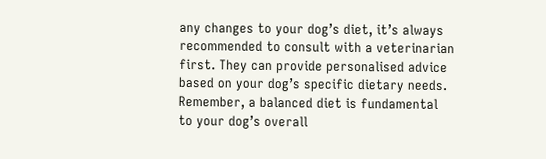any changes to your dog’s diet, it’s always recommended to consult with a veterinarian first. They can provide personalised advice based on your dog’s specific dietary needs. Remember, a balanced diet is fundamental to your dog’s overall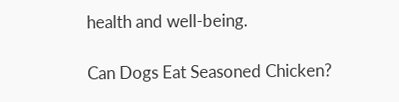health and well-being.

Can Dogs Eat Seasoned Chicken?